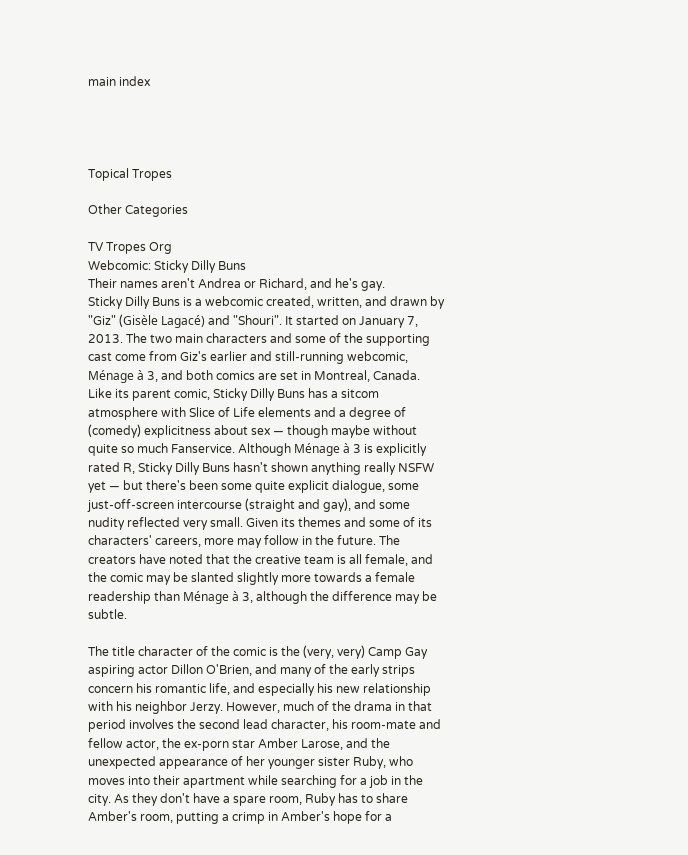main index




Topical Tropes

Other Categories

TV Tropes Org
Webcomic: Sticky Dilly Buns
Their names aren't Andrea or Richard, and he's gay.
Sticky Dilly Buns is a webcomic created, written, and drawn by "Giz" (Gisèle Lagacé) and "Shouri". It started on January 7, 2013. The two main characters and some of the supporting cast come from Giz's earlier and still-running webcomic, Ménage à 3, and both comics are set in Montreal, Canada. Like its parent comic, Sticky Dilly Buns has a sitcom atmosphere with Slice of Life elements and a degree of (comedy) explicitness about sex — though maybe without quite so much Fanservice. Although Ménage à 3 is explicitly rated R, Sticky Dilly Buns hasn't shown anything really NSFW yet — but there's been some quite explicit dialogue, some just-off-screen intercourse (straight and gay), and some nudity reflected very small. Given its themes and some of its characters' careers, more may follow in the future. The creators have noted that the creative team is all female, and the comic may be slanted slightly more towards a female readership than Ménage à 3, although the difference may be subtle.

The title character of the comic is the (very, very) Camp Gay aspiring actor Dillon O'Brien, and many of the early strips concern his romantic life, and especially his new relationship with his neighbor Jerzy. However, much of the drama in that period involves the second lead character, his room-mate and fellow actor, the ex-porn star Amber Larose, and the unexpected appearance of her younger sister Ruby, who moves into their apartment while searching for a job in the city. As they don't have a spare room, Ruby has to share Amber's room, putting a crimp in Amber's hope for a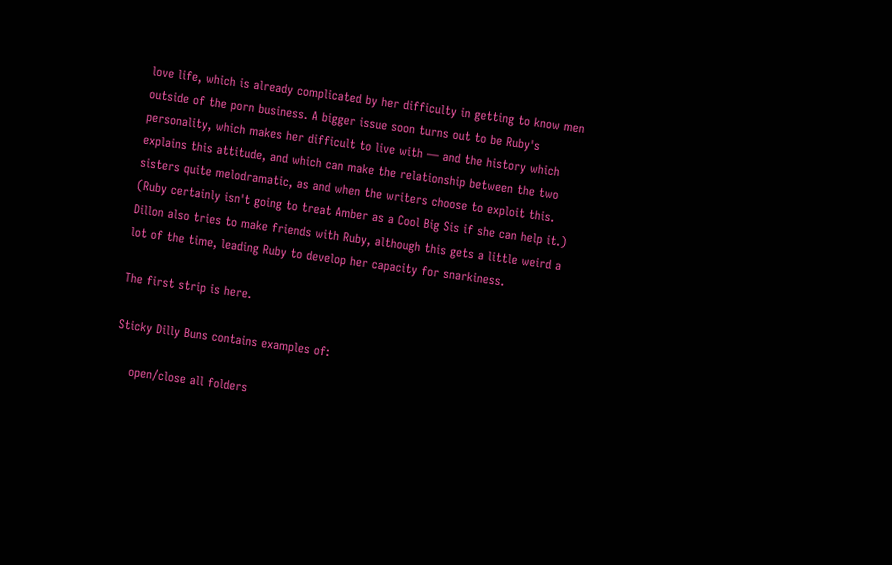love life, which is already complicated by her difficulty in getting to know men outside of the porn business. A bigger issue soon turns out to be Ruby's personality, which makes her difficult to live with — and the history which explains this attitude, and which can make the relationship between the two sisters quite melodramatic, as and when the writers choose to exploit this. (Ruby certainly isn't going to treat Amber as a Cool Big Sis if she can help it.) Dillon also tries to make friends with Ruby, although this gets a little weird a lot of the time, leading Ruby to develop her capacity for snarkiness.

The first strip is here.

Sticky Dilly Buns contains examples of:

    open/close all folders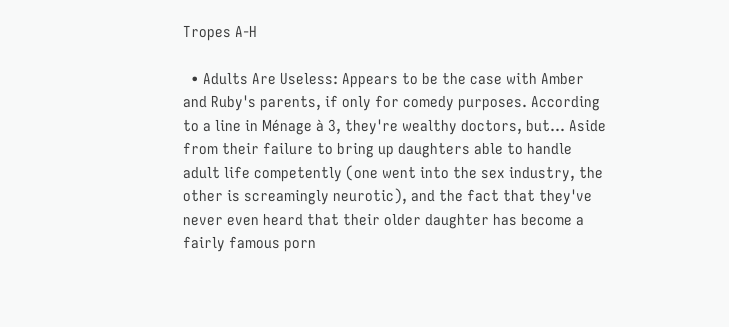Tropes A-H

  • Adults Are Useless: Appears to be the case with Amber and Ruby's parents, if only for comedy purposes. According to a line in Ménage à 3, they're wealthy doctors, but... Aside from their failure to bring up daughters able to handle adult life competently (one went into the sex industry, the other is screamingly neurotic), and the fact that they've never even heard that their older daughter has become a fairly famous porn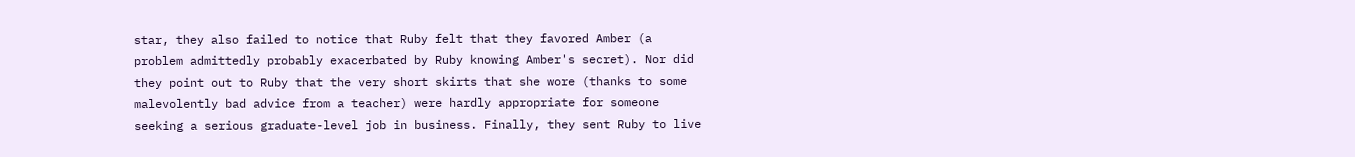star, they also failed to notice that Ruby felt that they favored Amber (a problem admittedly probably exacerbated by Ruby knowing Amber's secret). Nor did they point out to Ruby that the very short skirts that she wore (thanks to some malevolently bad advice from a teacher) were hardly appropriate for someone seeking a serious graduate-level job in business. Finally, they sent Ruby to live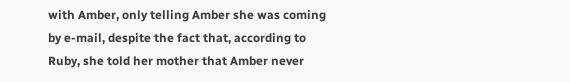with Amber, only telling Amber she was coming by e-mail, despite the fact that, according to Ruby, she told her mother that Amber never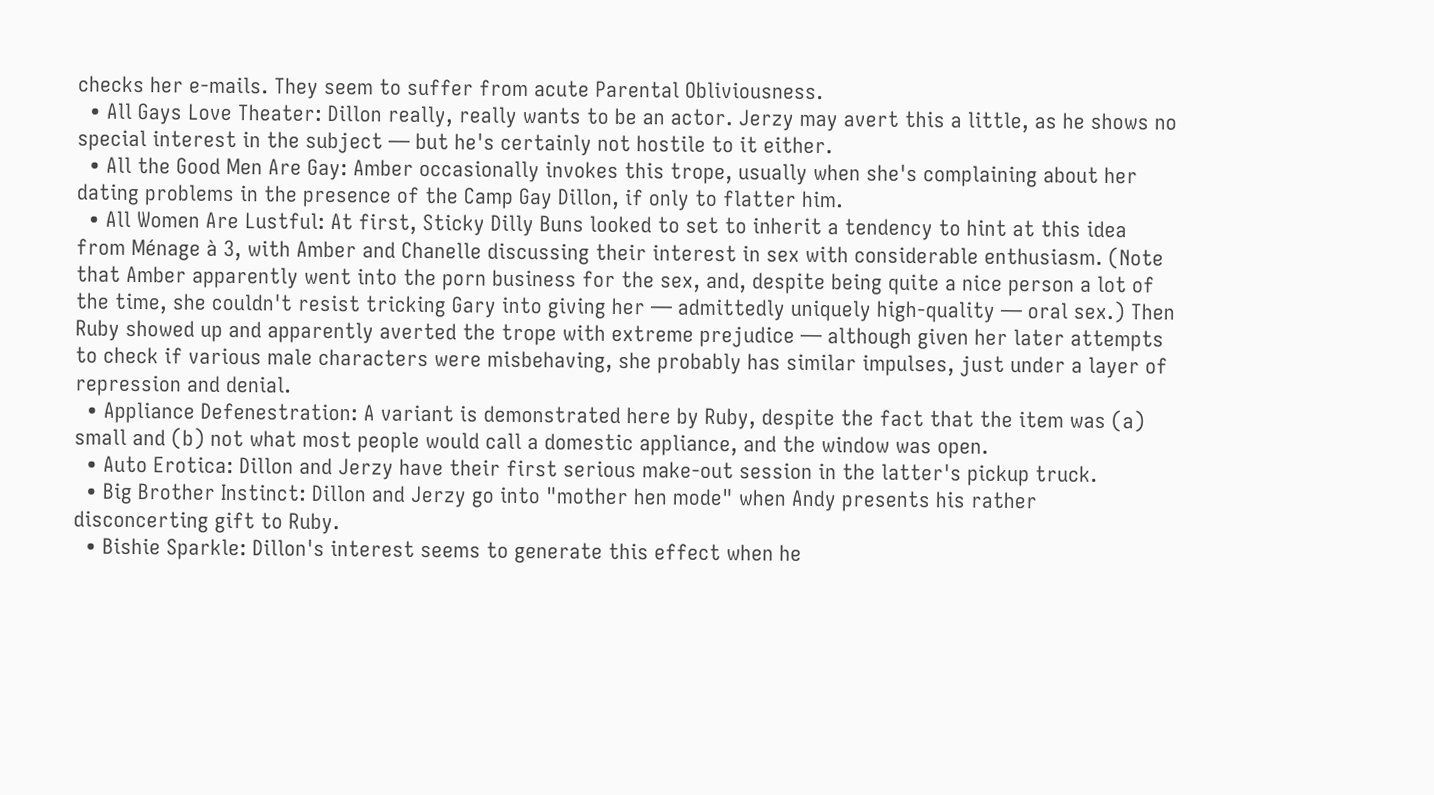checks her e-mails. They seem to suffer from acute Parental Obliviousness.
  • All Gays Love Theater: Dillon really, really wants to be an actor. Jerzy may avert this a little, as he shows no special interest in the subject — but he's certainly not hostile to it either.
  • All the Good Men Are Gay: Amber occasionally invokes this trope, usually when she's complaining about her dating problems in the presence of the Camp Gay Dillon, if only to flatter him.
  • All Women Are Lustful: At first, Sticky Dilly Buns looked to set to inherit a tendency to hint at this idea from Ménage à 3, with Amber and Chanelle discussing their interest in sex with considerable enthusiasm. (Note that Amber apparently went into the porn business for the sex, and, despite being quite a nice person a lot of the time, she couldn't resist tricking Gary into giving her — admittedly uniquely high-quality — oral sex.) Then Ruby showed up and apparently averted the trope with extreme prejudice — although given her later attempts to check if various male characters were misbehaving, she probably has similar impulses, just under a layer of repression and denial.
  • Appliance Defenestration: A variant is demonstrated here by Ruby, despite the fact that the item was (a) small and (b) not what most people would call a domestic appliance, and the window was open.
  • Auto Erotica: Dillon and Jerzy have their first serious make-out session in the latter's pickup truck.
  • Big Brother Instinct: Dillon and Jerzy go into "mother hen mode" when Andy presents his rather disconcerting gift to Ruby.
  • Bishie Sparkle: Dillon's interest seems to generate this effect when he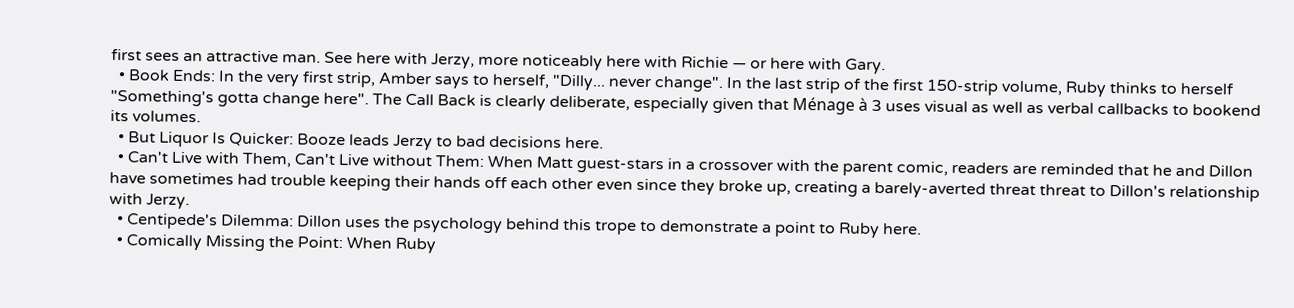first sees an attractive man. See here with Jerzy, more noticeably here with Richie — or here with Gary.
  • Book Ends: In the very first strip, Amber says to herself, "Dilly... never change". In the last strip of the first 150-strip volume, Ruby thinks to herself "Something's gotta change here". The Call Back is clearly deliberate, especially given that Ménage à 3 uses visual as well as verbal callbacks to bookend its volumes.
  • But Liquor Is Quicker: Booze leads Jerzy to bad decisions here.
  • Can't Live with Them, Can't Live without Them: When Matt guest-stars in a crossover with the parent comic, readers are reminded that he and Dillon have sometimes had trouble keeping their hands off each other even since they broke up, creating a barely-averted threat threat to Dillon's relationship with Jerzy.
  • Centipede's Dilemma: Dillon uses the psychology behind this trope to demonstrate a point to Ruby here.
  • Comically Missing the Point: When Ruby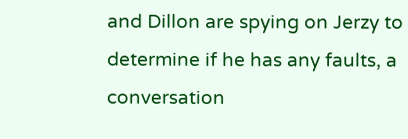and Dillon are spying on Jerzy to determine if he has any faults, a conversation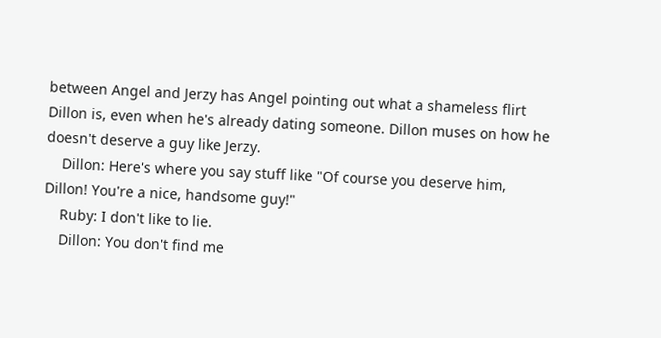between Angel and Jerzy has Angel pointing out what a shameless flirt Dillon is, even when he's already dating someone. Dillon muses on how he doesn't deserve a guy like Jerzy.
    Dillon: Here's where you say stuff like "Of course you deserve him, Dillon! You're a nice, handsome guy!"
    Ruby: I don't like to lie.
    Dillon: You don't find me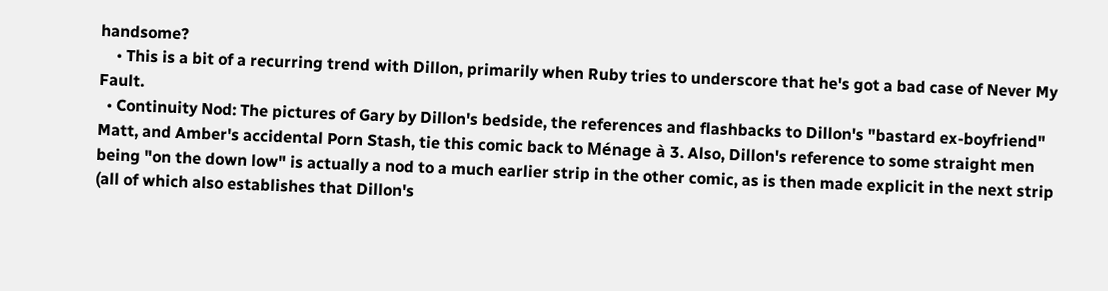handsome?
    • This is a bit of a recurring trend with Dillon, primarily when Ruby tries to underscore that he's got a bad case of Never My Fault.
  • Continuity Nod: The pictures of Gary by Dillon's bedside, the references and flashbacks to Dillon's "bastard ex-boyfriend" Matt, and Amber's accidental Porn Stash, tie this comic back to Ménage à 3. Also, Dillon's reference to some straight men being "on the down low" is actually a nod to a much earlier strip in the other comic, as is then made explicit in the next strip (all of which also establishes that Dillon's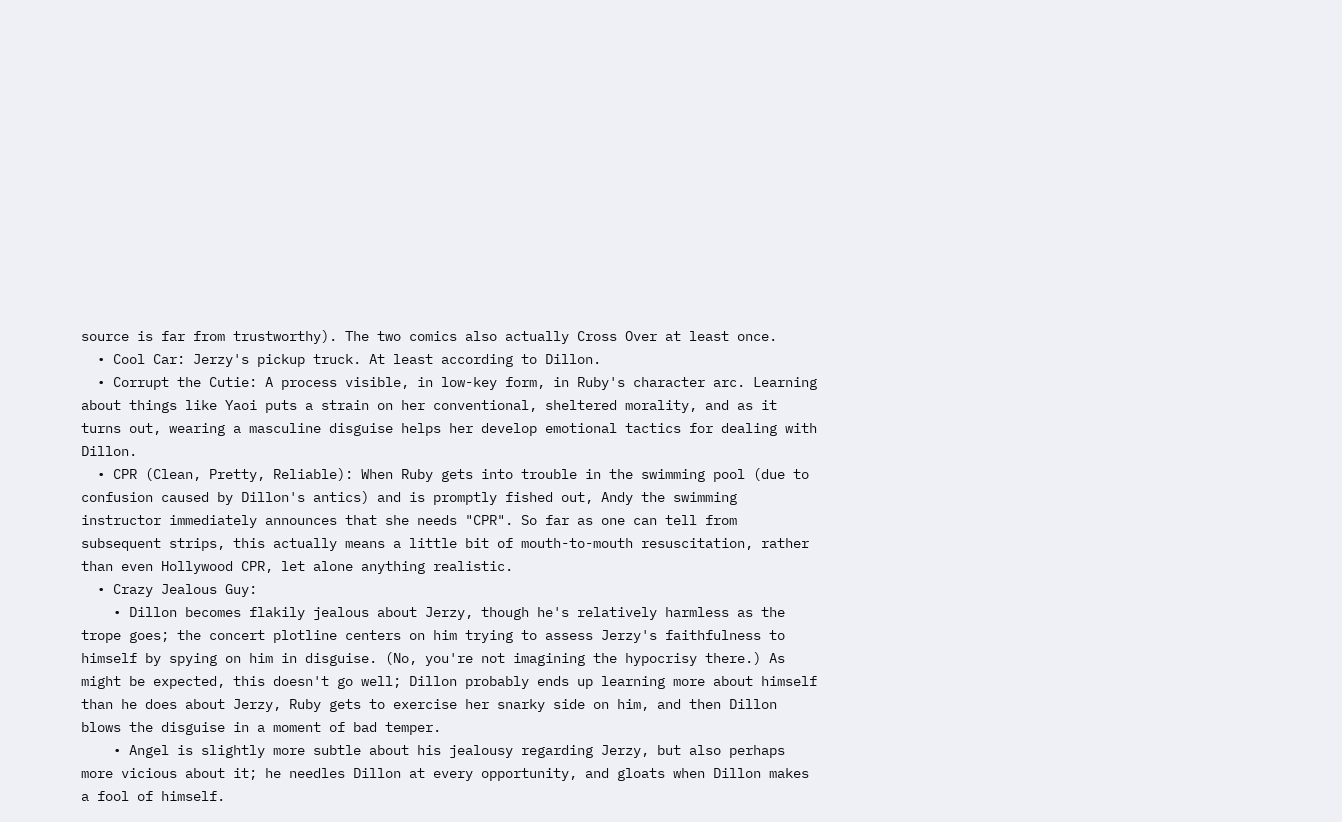source is far from trustworthy). The two comics also actually Cross Over at least once.
  • Cool Car: Jerzy's pickup truck. At least according to Dillon.
  • Corrupt the Cutie: A process visible, in low-key form, in Ruby's character arc. Learning about things like Yaoi puts a strain on her conventional, sheltered morality, and as it turns out, wearing a masculine disguise helps her develop emotional tactics for dealing with Dillon.
  • CPR (Clean, Pretty, Reliable): When Ruby gets into trouble in the swimming pool (due to confusion caused by Dillon's antics) and is promptly fished out, Andy the swimming instructor immediately announces that she needs "CPR". So far as one can tell from subsequent strips, this actually means a little bit of mouth-to-mouth resuscitation, rather than even Hollywood CPR, let alone anything realistic.
  • Crazy Jealous Guy:
    • Dillon becomes flakily jealous about Jerzy, though he's relatively harmless as the trope goes; the concert plotline centers on him trying to assess Jerzy's faithfulness to himself by spying on him in disguise. (No, you're not imagining the hypocrisy there.) As might be expected, this doesn't go well; Dillon probably ends up learning more about himself than he does about Jerzy, Ruby gets to exercise her snarky side on him, and then Dillon blows the disguise in a moment of bad temper.
    • Angel is slightly more subtle about his jealousy regarding Jerzy, but also perhaps more vicious about it; he needles Dillon at every opportunity, and gloats when Dillon makes a fool of himself.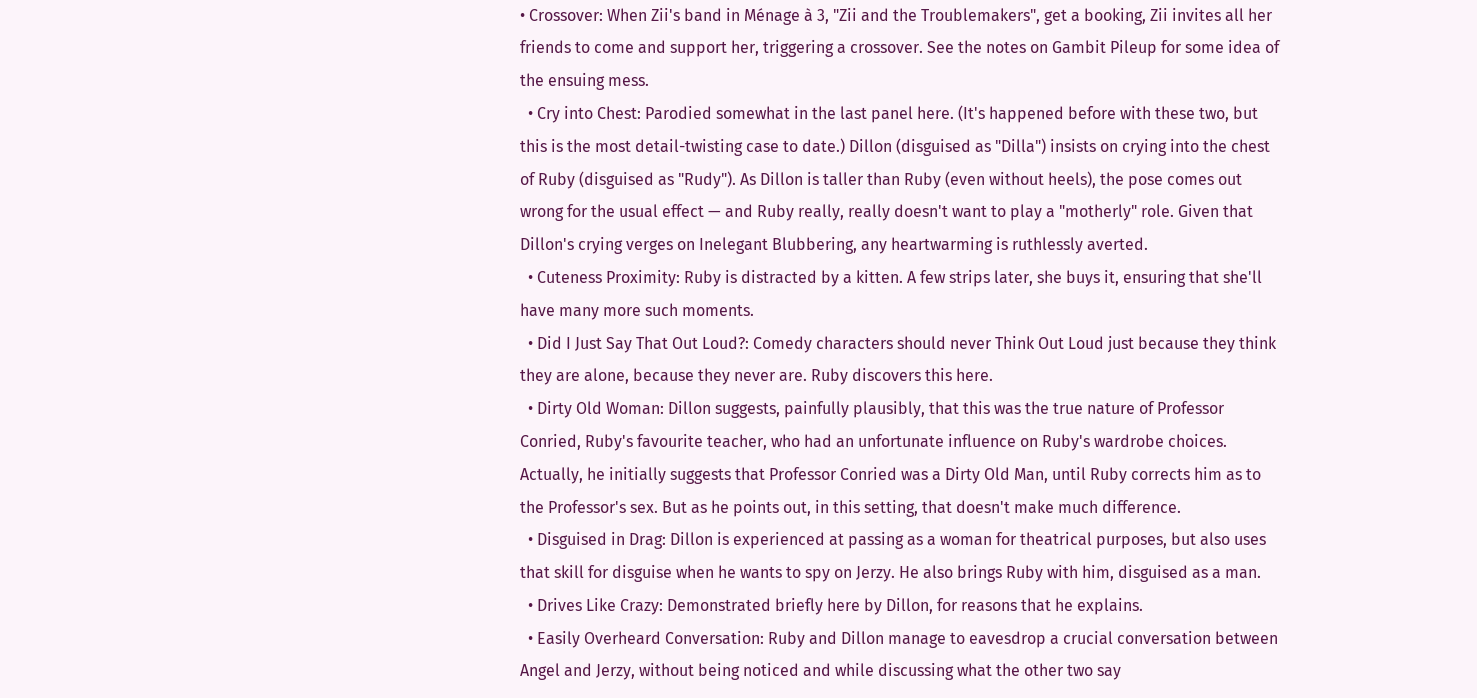• Crossover: When Zii's band in Ménage à 3, "Zii and the Troublemakers", get a booking, Zii invites all her friends to come and support her, triggering a crossover. See the notes on Gambit Pileup for some idea of the ensuing mess.
  • Cry into Chest: Parodied somewhat in the last panel here. (It's happened before with these two, but this is the most detail-twisting case to date.) Dillon (disguised as "Dilla") insists on crying into the chest of Ruby (disguised as "Rudy"). As Dillon is taller than Ruby (even without heels), the pose comes out wrong for the usual effect — and Ruby really, really doesn't want to play a "motherly" role. Given that Dillon's crying verges on Inelegant Blubbering, any heartwarming is ruthlessly averted.
  • Cuteness Proximity: Ruby is distracted by a kitten. A few strips later, she buys it, ensuring that she'll have many more such moments.
  • Did I Just Say That Out Loud?: Comedy characters should never Think Out Loud just because they think they are alone, because they never are. Ruby discovers this here.
  • Dirty Old Woman: Dillon suggests, painfully plausibly, that this was the true nature of Professor Conried, Ruby's favourite teacher, who had an unfortunate influence on Ruby's wardrobe choices. Actually, he initially suggests that Professor Conried was a Dirty Old Man, until Ruby corrects him as to the Professor's sex. But as he points out, in this setting, that doesn't make much difference.
  • Disguised in Drag: Dillon is experienced at passing as a woman for theatrical purposes, but also uses that skill for disguise when he wants to spy on Jerzy. He also brings Ruby with him, disguised as a man.
  • Drives Like Crazy: Demonstrated briefly here by Dillon, for reasons that he explains.
  • Easily Overheard Conversation: Ruby and Dillon manage to eavesdrop a crucial conversation between Angel and Jerzy, without being noticed and while discussing what the other two say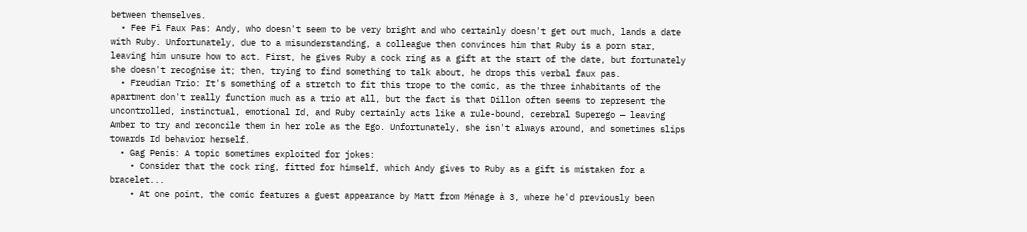between themselves.
  • Fee Fi Faux Pas: Andy, who doesn't seem to be very bright and who certainly doesn't get out much, lands a date with Ruby. Unfortunately, due to a misunderstanding, a colleague then convinces him that Ruby is a porn star, leaving him unsure how to act. First, he gives Ruby a cock ring as a gift at the start of the date, but fortunately she doesn't recognise it; then, trying to find something to talk about, he drops this verbal faux pas.
  • Freudian Trio: It's something of a stretch to fit this trope to the comic, as the three inhabitants of the apartment don't really function much as a trio at all, but the fact is that Dillon often seems to represent the uncontrolled, instinctual, emotional Id, and Ruby certainly acts like a rule-bound, cerebral Superego — leaving Amber to try and reconcile them in her role as the Ego. Unfortunately, she isn't always around, and sometimes slips towards Id behavior herself.
  • Gag Penis: A topic sometimes exploited for jokes:
    • Consider that the cock ring, fitted for himself, which Andy gives to Ruby as a gift is mistaken for a bracelet...
    • At one point, the comic features a guest appearance by Matt from Ménage à 3, where he'd previously been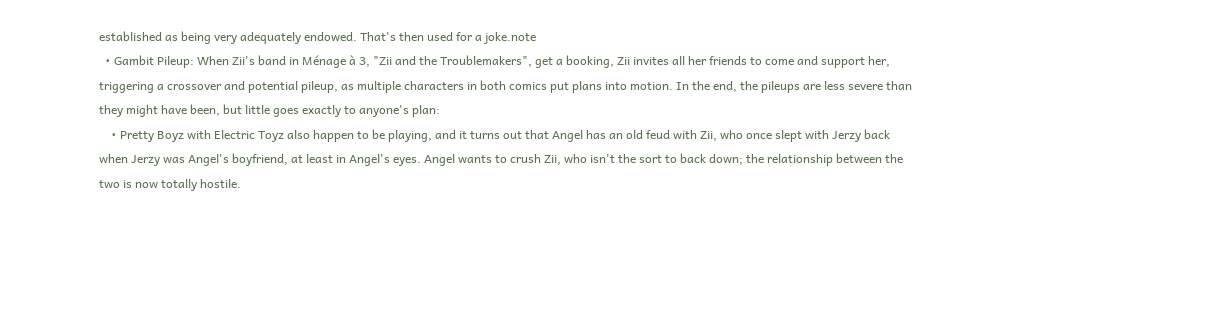established as being very adequately endowed. That's then used for a joke.note
  • Gambit Pileup: When Zii's band in Ménage à 3, "Zii and the Troublemakers", get a booking, Zii invites all her friends to come and support her, triggering a crossover and potential pileup, as multiple characters in both comics put plans into motion. In the end, the pileups are less severe than they might have been, but little goes exactly to anyone's plan:
    • Pretty Boyz with Electric Toyz also happen to be playing, and it turns out that Angel has an old feud with Zii, who once slept with Jerzy back when Jerzy was Angel's boyfriend, at least in Angel's eyes. Angel wants to crush Zii, who isn't the sort to back down; the relationship between the two is now totally hostile.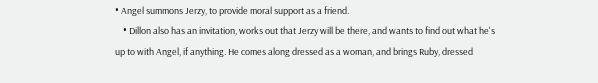• Angel summons Jerzy, to provide moral support as a friend.
    • Dillon also has an invitation, works out that Jerzy will be there, and wants to find out what he's up to with Angel, if anything. He comes along dressed as a woman, and brings Ruby, dressed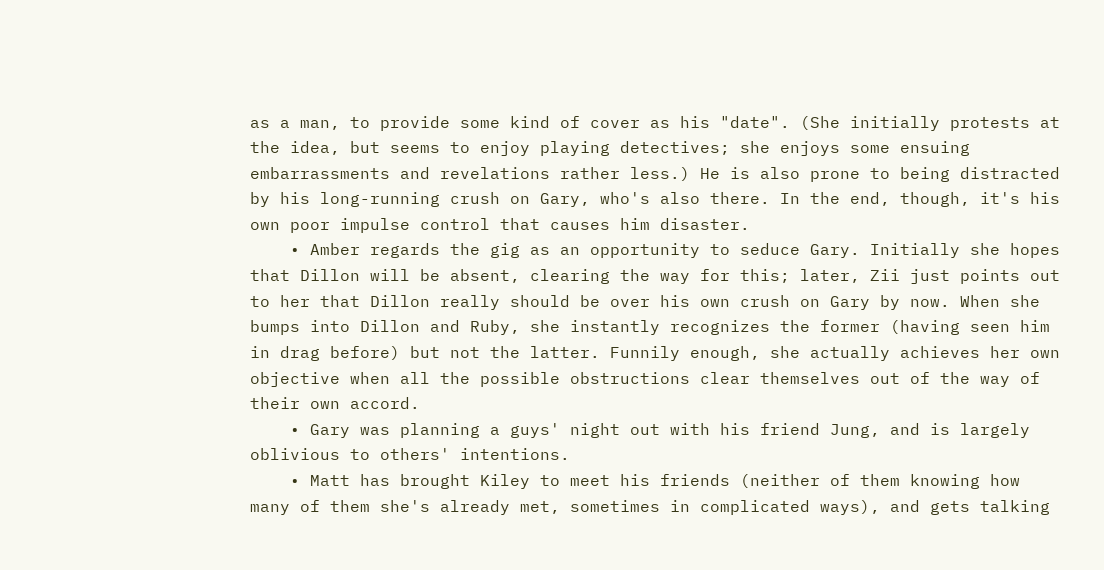as a man, to provide some kind of cover as his "date". (She initially protests at the idea, but seems to enjoy playing detectives; she enjoys some ensuing embarrassments and revelations rather less.) He is also prone to being distracted by his long-running crush on Gary, who's also there. In the end, though, it's his own poor impulse control that causes him disaster.
    • Amber regards the gig as an opportunity to seduce Gary. Initially she hopes that Dillon will be absent, clearing the way for this; later, Zii just points out to her that Dillon really should be over his own crush on Gary by now. When she bumps into Dillon and Ruby, she instantly recognizes the former (having seen him in drag before) but not the latter. Funnily enough, she actually achieves her own objective when all the possible obstructions clear themselves out of the way of their own accord.
    • Gary was planning a guys' night out with his friend Jung, and is largely oblivious to others' intentions.
    • Matt has brought Kiley to meet his friends (neither of them knowing how many of them she's already met, sometimes in complicated ways), and gets talking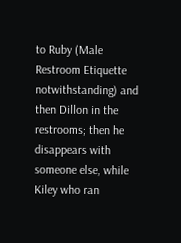to Ruby (Male Restroom Etiquette notwithstanding) and then Dillon in the restrooms; then he disappears with someone else, while Kiley who ran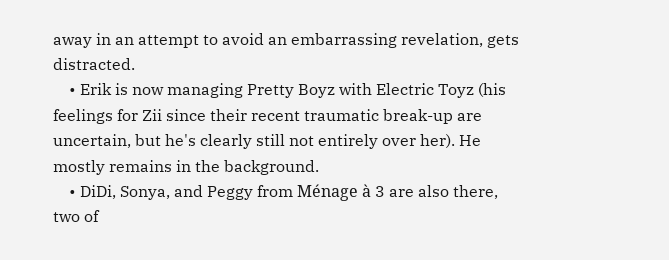away in an attempt to avoid an embarrassing revelation, gets distracted.
    • Erik is now managing Pretty Boyz with Electric Toyz (his feelings for Zii since their recent traumatic break-up are uncertain, but he's clearly still not entirely over her). He mostly remains in the background.
    • DiDi, Sonya, and Peggy from Ménage à 3 are also there, two of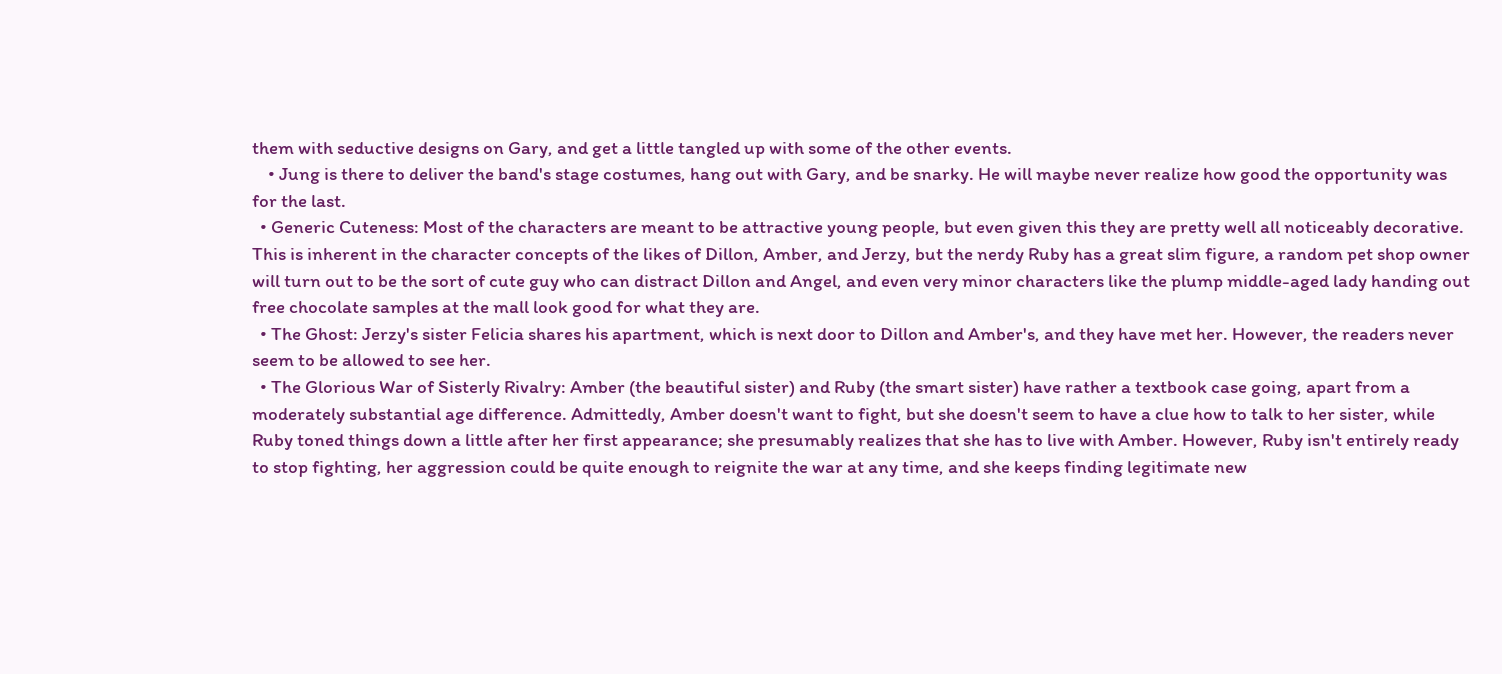them with seductive designs on Gary, and get a little tangled up with some of the other events.
    • Jung is there to deliver the band's stage costumes, hang out with Gary, and be snarky. He will maybe never realize how good the opportunity was for the last.
  • Generic Cuteness: Most of the characters are meant to be attractive young people, but even given this they are pretty well all noticeably decorative. This is inherent in the character concepts of the likes of Dillon, Amber, and Jerzy, but the nerdy Ruby has a great slim figure, a random pet shop owner will turn out to be the sort of cute guy who can distract Dillon and Angel, and even very minor characters like the plump middle-aged lady handing out free chocolate samples at the mall look good for what they are.
  • The Ghost: Jerzy's sister Felicia shares his apartment, which is next door to Dillon and Amber's, and they have met her. However, the readers never seem to be allowed to see her.
  • The Glorious War of Sisterly Rivalry: Amber (the beautiful sister) and Ruby (the smart sister) have rather a textbook case going, apart from a moderately substantial age difference. Admittedly, Amber doesn't want to fight, but she doesn't seem to have a clue how to talk to her sister, while Ruby toned things down a little after her first appearance; she presumably realizes that she has to live with Amber. However, Ruby isn't entirely ready to stop fighting, her aggression could be quite enough to reignite the war at any time, and she keeps finding legitimate new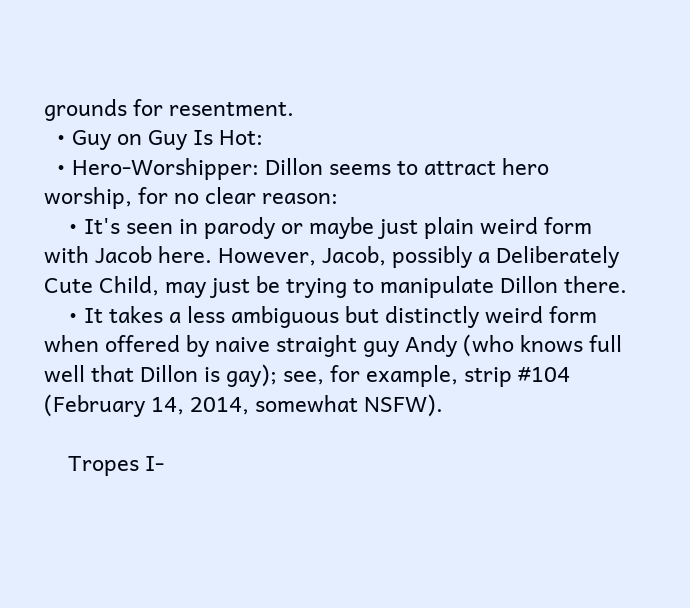grounds for resentment.
  • Guy on Guy Is Hot:
  • Hero-Worshipper: Dillon seems to attract hero worship, for no clear reason:
    • It's seen in parody or maybe just plain weird form with Jacob here. However, Jacob, possibly a Deliberately Cute Child, may just be trying to manipulate Dillon there.
    • It takes a less ambiguous but distinctly weird form when offered by naive straight guy Andy (who knows full well that Dillon is gay); see, for example, strip #104 (February 14, 2014, somewhat NSFW).

    Tropes I-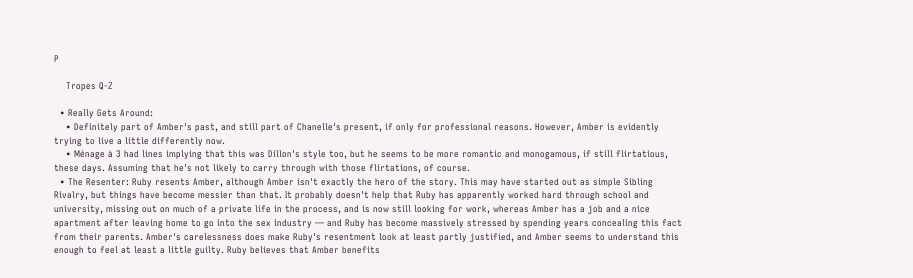P

    Tropes Q-Z

  • Really Gets Around:
    • Definitely part of Amber's past, and still part of Chanelle's present, if only for professional reasons. However, Amber is evidently trying to live a little differently now.
    • Ménage à 3 had lines implying that this was Dillon's style too, but he seems to be more romantic and monogamous, if still flirtatious, these days. Assuming that he's not likely to carry through with those flirtations, of course.
  • The Resenter: Ruby resents Amber, although Amber isn't exactly the hero of the story. This may have started out as simple Sibling Rivalry, but things have become messier than that. It probably doesn't help that Ruby has apparently worked hard through school and university, missing out on much of a private life in the process, and is now still looking for work, whereas Amber has a job and a nice apartment after leaving home to go into the sex industry — and Ruby has become massively stressed by spending years concealing this fact from their parents. Amber's carelessness does make Ruby's resentment look at least partly justified, and Amber seems to understand this enough to feel at least a little guilty. Ruby believes that Amber benefits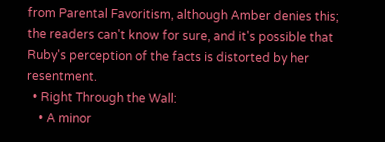from Parental Favoritism, although Amber denies this; the readers can't know for sure, and it's possible that Ruby's perception of the facts is distorted by her resentment.
  • Right Through the Wall:
    • A minor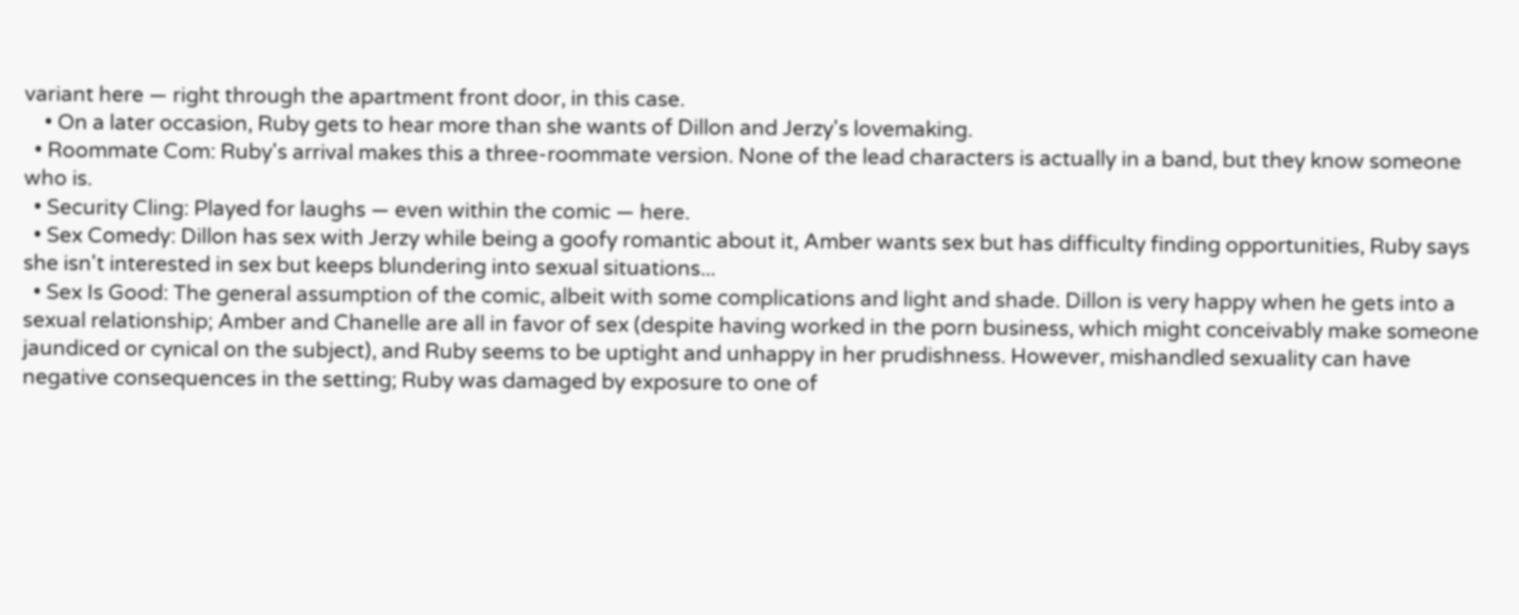variant here — right through the apartment front door, in this case.
    • On a later occasion, Ruby gets to hear more than she wants of Dillon and Jerzy's lovemaking.
  • Roommate Com: Ruby's arrival makes this a three-roommate version. None of the lead characters is actually in a band, but they know someone who is.
  • Security Cling: Played for laughs — even within the comic — here.
  • Sex Comedy: Dillon has sex with Jerzy while being a goofy romantic about it, Amber wants sex but has difficulty finding opportunities, Ruby says she isn't interested in sex but keeps blundering into sexual situations...
  • Sex Is Good: The general assumption of the comic, albeit with some complications and light and shade. Dillon is very happy when he gets into a sexual relationship; Amber and Chanelle are all in favor of sex (despite having worked in the porn business, which might conceivably make someone jaundiced or cynical on the subject), and Ruby seems to be uptight and unhappy in her prudishness. However, mishandled sexuality can have negative consequences in the setting; Ruby was damaged by exposure to one of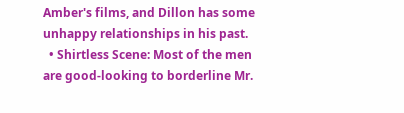Amber's films, and Dillon has some unhappy relationships in his past.
  • Shirtless Scene: Most of the men are good-looking to borderline Mr.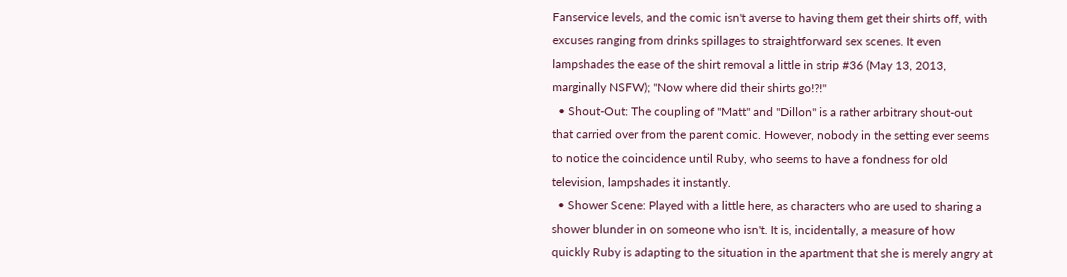Fanservice levels, and the comic isn't averse to having them get their shirts off, with excuses ranging from drinks spillages to straightforward sex scenes. It even lampshades the ease of the shirt removal a little in strip #36 (May 13, 2013, marginally NSFW); "Now where did their shirts go!?!"
  • Shout-Out: The coupling of "Matt" and "Dillon" is a rather arbitrary shout-out that carried over from the parent comic. However, nobody in the setting ever seems to notice the coincidence until Ruby, who seems to have a fondness for old television, lampshades it instantly.
  • Shower Scene: Played with a little here, as characters who are used to sharing a shower blunder in on someone who isn't. It is, incidentally, a measure of how quickly Ruby is adapting to the situation in the apartment that she is merely angry at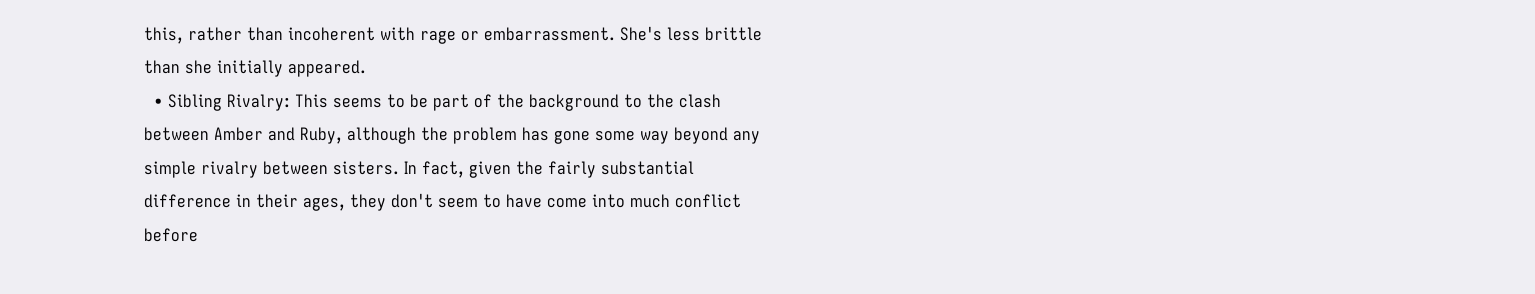this, rather than incoherent with rage or embarrassment. She's less brittle than she initially appeared.
  • Sibling Rivalry: This seems to be part of the background to the clash between Amber and Ruby, although the problem has gone some way beyond any simple rivalry between sisters. In fact, given the fairly substantial difference in their ages, they don't seem to have come into much conflict before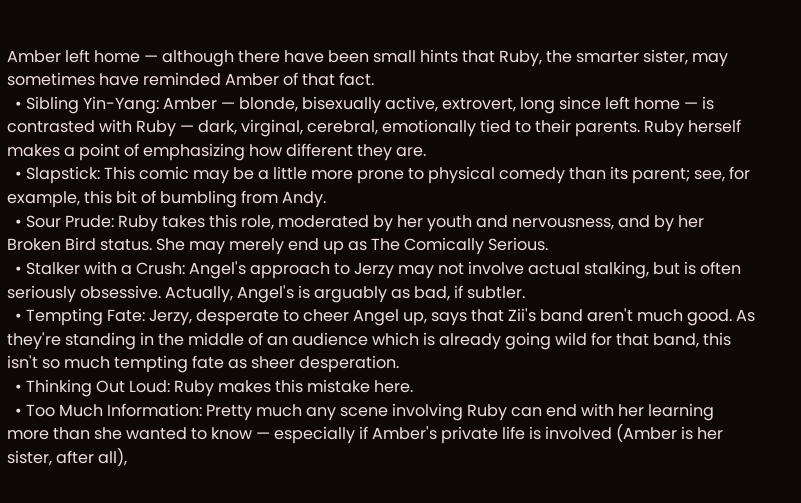Amber left home — although there have been small hints that Ruby, the smarter sister, may sometimes have reminded Amber of that fact.
  • Sibling Yin-Yang: Amber — blonde, bisexually active, extrovert, long since left home — is contrasted with Ruby — dark, virginal, cerebral, emotionally tied to their parents. Ruby herself makes a point of emphasizing how different they are.
  • Slapstick: This comic may be a little more prone to physical comedy than its parent; see, for example, this bit of bumbling from Andy.
  • Sour Prude: Ruby takes this role, moderated by her youth and nervousness, and by her Broken Bird status. She may merely end up as The Comically Serious.
  • Stalker with a Crush: Angel's approach to Jerzy may not involve actual stalking, but is often seriously obsessive. Actually, Angel's is arguably as bad, if subtler.
  • Tempting Fate: Jerzy, desperate to cheer Angel up, says that Zii's band aren't much good. As they're standing in the middle of an audience which is already going wild for that band, this isn't so much tempting fate as sheer desperation.
  • Thinking Out Loud: Ruby makes this mistake here.
  • Too Much Information: Pretty much any scene involving Ruby can end with her learning more than she wanted to know — especially if Amber's private life is involved (Amber is her sister, after all),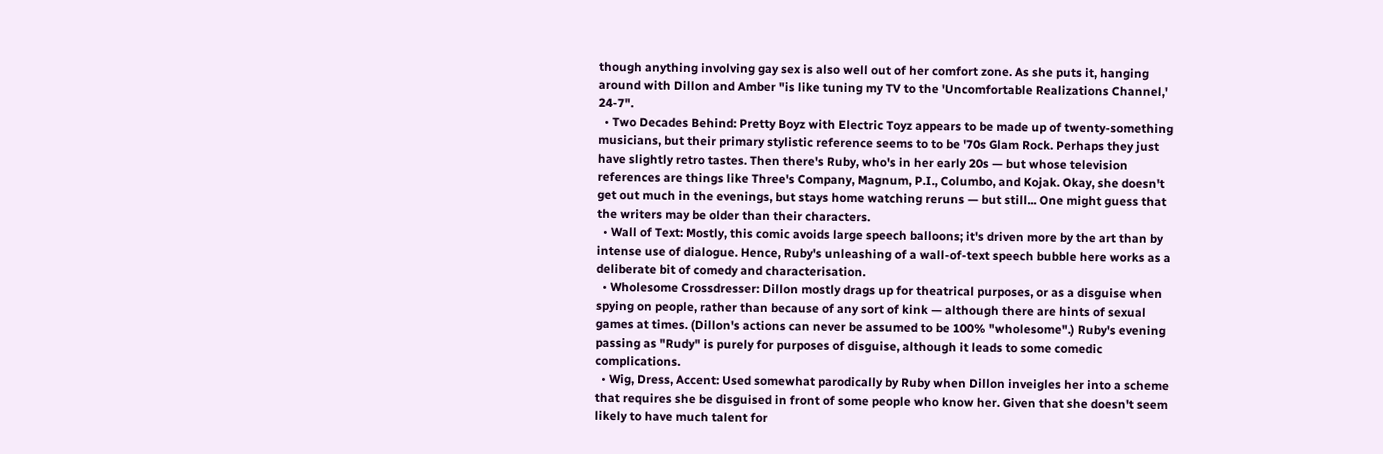though anything involving gay sex is also well out of her comfort zone. As she puts it, hanging around with Dillon and Amber "is like tuning my TV to the 'Uncomfortable Realizations Channel,' 24-7".
  • Two Decades Behind: Pretty Boyz with Electric Toyz appears to be made up of twenty-something musicians, but their primary stylistic reference seems to to be '70s Glam Rock. Perhaps they just have slightly retro tastes. Then there's Ruby, who's in her early 20s — but whose television references are things like Three's Company, Magnum, P.I., Columbo, and Kojak. Okay, she doesn't get out much in the evenings, but stays home watching reruns — but still... One might guess that the writers may be older than their characters.
  • Wall of Text: Mostly, this comic avoids large speech balloons; it's driven more by the art than by intense use of dialogue. Hence, Ruby's unleashing of a wall-of-text speech bubble here works as a deliberate bit of comedy and characterisation.
  • Wholesome Crossdresser: Dillon mostly drags up for theatrical purposes, or as a disguise when spying on people, rather than because of any sort of kink — although there are hints of sexual games at times. (Dillon's actions can never be assumed to be 100% "wholesome".) Ruby's evening passing as "Rudy" is purely for purposes of disguise, although it leads to some comedic complications.
  • Wig, Dress, Accent: Used somewhat parodically by Ruby when Dillon inveigles her into a scheme that requires she be disguised in front of some people who know her. Given that she doesn't seem likely to have much talent for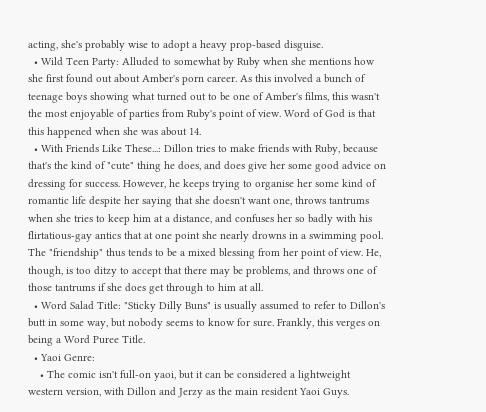acting, she's probably wise to adopt a heavy prop-based disguise.
  • Wild Teen Party: Alluded to somewhat by Ruby when she mentions how she first found out about Amber's porn career. As this involved a bunch of teenage boys showing what turned out to be one of Amber's films, this wasn't the most enjoyable of parties from Ruby's point of view. Word of God is that this happened when she was about 14.
  • With Friends Like These...: Dillon tries to make friends with Ruby, because that's the kind of "cute" thing he does, and does give her some good advice on dressing for success. However, he keeps trying to organise her some kind of romantic life despite her saying that she doesn't want one, throws tantrums when she tries to keep him at a distance, and confuses her so badly with his flirtatious-gay antics that at one point she nearly drowns in a swimming pool. The "friendship" thus tends to be a mixed blessing from her point of view. He, though, is too ditzy to accept that there may be problems, and throws one of those tantrums if she does get through to him at all.
  • Word Salad Title: "Sticky Dilly Buns" is usually assumed to refer to Dillon's butt in some way, but nobody seems to know for sure. Frankly, this verges on being a Word Puree Title.
  • Yaoi Genre:
    • The comic isn't full-on yaoi, but it can be considered a lightweight western version, with Dillon and Jerzy as the main resident Yaoi Guys.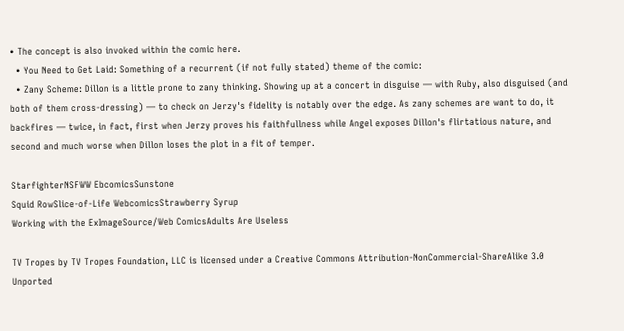• The concept is also invoked within the comic here.
  • You Need to Get Laid: Something of a recurrent (if not fully stated) theme of the comic:
  • Zany Scheme: Dillon is a little prone to zany thinking. Showing up at a concert in disguise — with Ruby, also disguised (and both of them cross-dressing) — to check on Jerzy's fidelity is notably over the edge. As zany schemes are want to do, it backfires — twice, in fact, first when Jerzy proves his faithfullness while Angel exposes Dillon's flirtatious nature, and second and much worse when Dillon loses the plot in a fit of temper.

StarfighterNSFWW EbcomicsSunstone
Squid RowSlice-of-Life WebcomicsStrawberry Syrup
Working with the ExImageSource/Web ComicsAdults Are Useless

TV Tropes by TV Tropes Foundation, LLC is licensed under a Creative Commons Attribution-NonCommercial-ShareAlike 3.0 Unported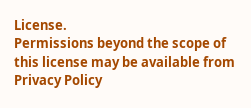License.
Permissions beyond the scope of this license may be available from
Privacy Policy